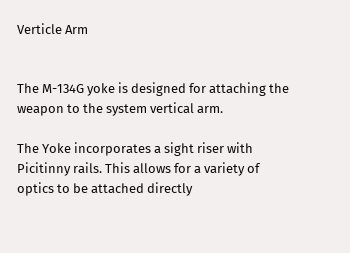Verticle Arm


The M-134G yoke is designed for attaching the weapon to the system vertical arm.

The Yoke incorporates a sight riser with Picitinny rails. This allows for a variety of optics to be attached directly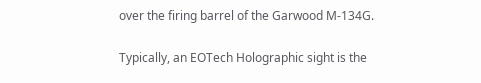over the firing barrel of the Garwood M-134G.

Typically, an EOTech Holographic sight is the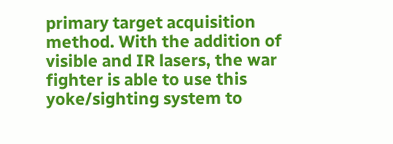primary target acquisition method. With the addition of visible and IR lasers, the war fighter is able to use this yoke/sighting system to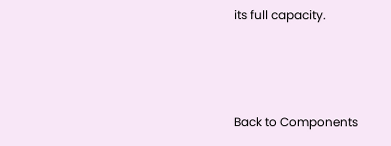its full capacity.



Back to Components